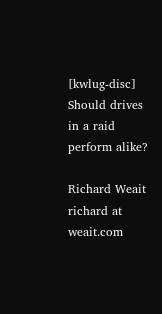[kwlug-disc] Should drives in a raid perform alike?

Richard Weait richard at weait.com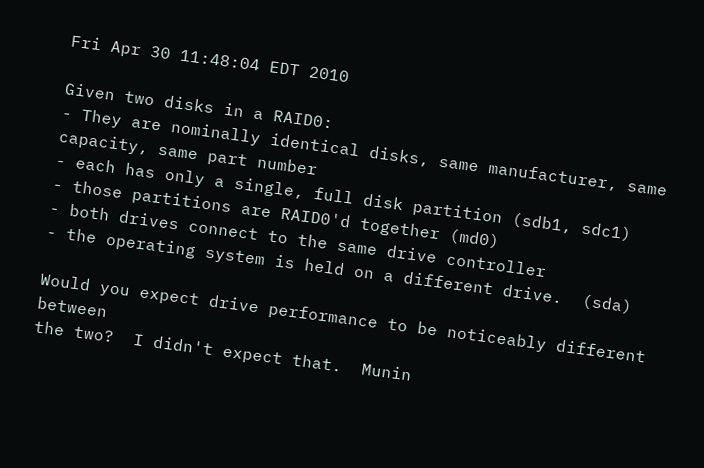Fri Apr 30 11:48:04 EDT 2010

Given two disks in a RAID0:
- They are nominally identical disks, same manufacturer, same
capacity, same part number
- each has only a single, full disk partition (sdb1, sdc1)
- those partitions are RAID0'd together (md0)
- both drives connect to the same drive controller
- the operating system is held on a different drive.  (sda)

Would you expect drive performance to be noticeably different between
the two?  I didn't expect that.  Munin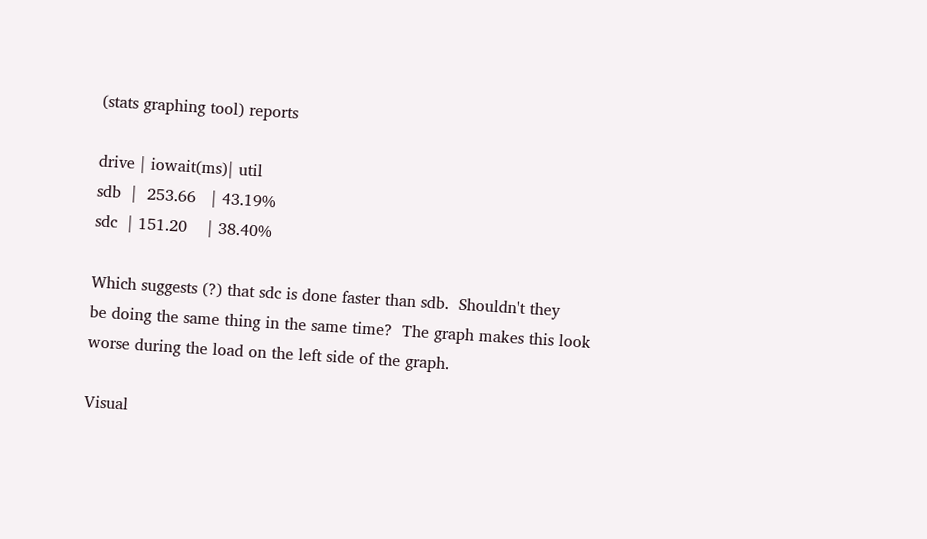(stats graphing tool) reports

drive | iowait(ms)| util
sdb  |  253.66   | 43.19%
sdc  | 151.20    | 38.40%

Which suggests (?) that sdc is done faster than sdb.  Shouldn't they
be doing the same thing in the same time?  The graph makes this look
worse during the load on the left side of the graph.

Visual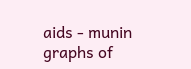aids - munin graphs of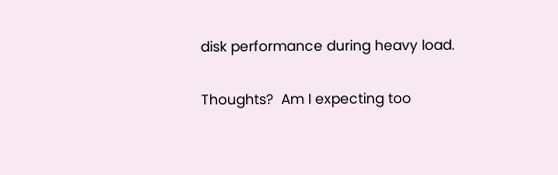disk performance during heavy load.

Thoughts?  Am I expecting too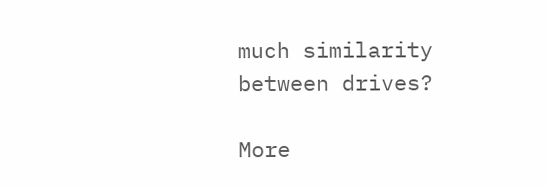much similarity between drives?

More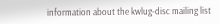information about the kwlug-disc mailing list